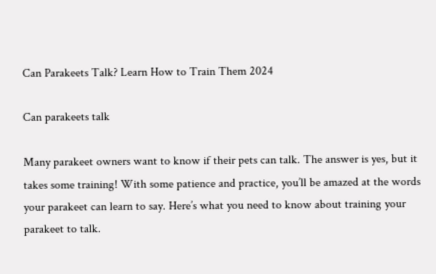Can Parakeets Talk? Learn How to Train Them 2024

Can parakeets talk

Many parakeet owners want to know if their pets can talk. The answer is yes, but it takes some training! With some patience and practice, you’ll be amazed at the words your parakeet can learn to say. Here’s what you need to know about training your parakeet to talk.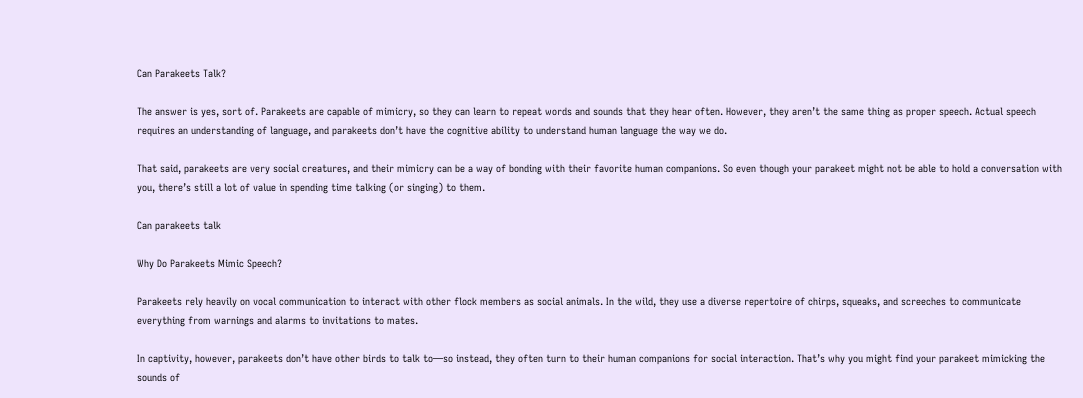Can Parakeets Talk?

The answer is yes, sort of. Parakeets are capable of mimicry, so they can learn to repeat words and sounds that they hear often. However, they aren’t the same thing as proper speech. Actual speech requires an understanding of language, and parakeets don’t have the cognitive ability to understand human language the way we do.

That said, parakeets are very social creatures, and their mimicry can be a way of bonding with their favorite human companions. So even though your parakeet might not be able to hold a conversation with you, there’s still a lot of value in spending time talking (or singing) to them.

Can parakeets talk

Why Do Parakeets Mimic Speech?

Parakeets rely heavily on vocal communication to interact with other flock members as social animals. In the wild, they use a diverse repertoire of chirps, squeaks, and screeches to communicate everything from warnings and alarms to invitations to mates.

In captivity, however, parakeets don’t have other birds to talk to—so instead, they often turn to their human companions for social interaction. That’s why you might find your parakeet mimicking the sounds of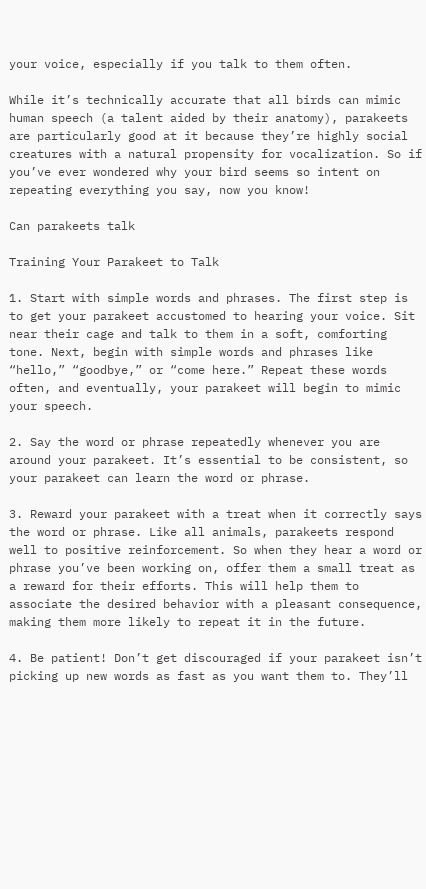your voice, especially if you talk to them often.

While it’s technically accurate that all birds can mimic human speech (a talent aided by their anatomy), parakeets are particularly good at it because they’re highly social creatures with a natural propensity for vocalization. So if you’ve ever wondered why your bird seems so intent on repeating everything you say, now you know!

Can parakeets talk

Training Your Parakeet to Talk

1. Start with simple words and phrases. The first step is to get your parakeet accustomed to hearing your voice. Sit near their cage and talk to them in a soft, comforting tone. Next, begin with simple words and phrases like “hello,” “goodbye,” or “come here.” Repeat these words often, and eventually, your parakeet will begin to mimic your speech.

2. Say the word or phrase repeatedly whenever you are around your parakeet. It’s essential to be consistent, so your parakeet can learn the word or phrase.

3. Reward your parakeet with a treat when it correctly says the word or phrase. Like all animals, parakeets respond well to positive reinforcement. So when they hear a word or phrase you’ve been working on, offer them a small treat as a reward for their efforts. This will help them to associate the desired behavior with a pleasant consequence, making them more likely to repeat it in the future.

4. Be patient! Don’t get discouraged if your parakeet isn’t picking up new words as fast as you want them to. They’ll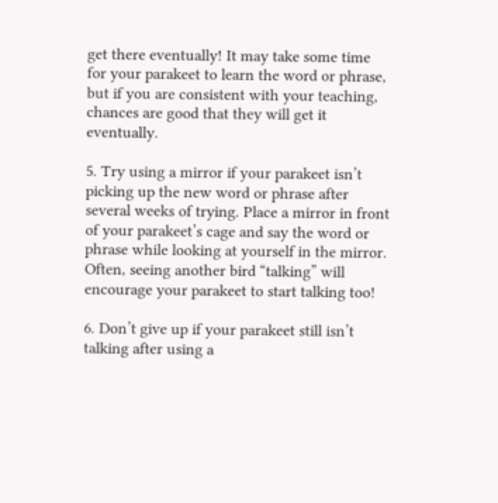get there eventually! It may take some time for your parakeet to learn the word or phrase, but if you are consistent with your teaching, chances are good that they will get it eventually.

5. Try using a mirror if your parakeet isn’t picking up the new word or phrase after several weeks of trying. Place a mirror in front of your parakeet’s cage and say the word or phrase while looking at yourself in the mirror. Often, seeing another bird “talking” will encourage your parakeet to start talking too!

6. Don’t give up if your parakeet still isn’t talking after using a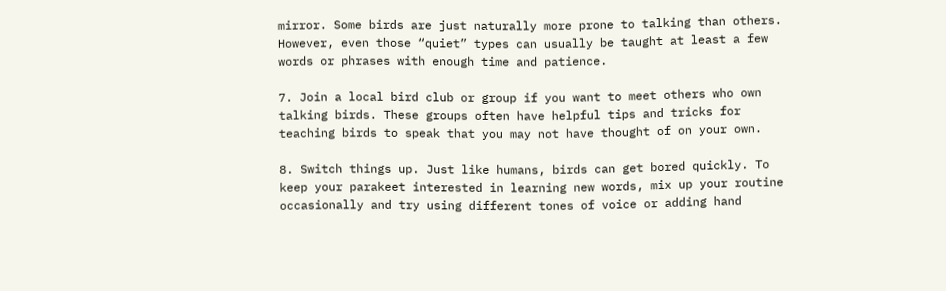mirror. Some birds are just naturally more prone to talking than others. However, even those “quiet” types can usually be taught at least a few words or phrases with enough time and patience.

7. Join a local bird club or group if you want to meet others who own talking birds. These groups often have helpful tips and tricks for teaching birds to speak that you may not have thought of on your own.

8. Switch things up. Just like humans, birds can get bored quickly. To keep your parakeet interested in learning new words, mix up your routine occasionally and try using different tones of voice or adding hand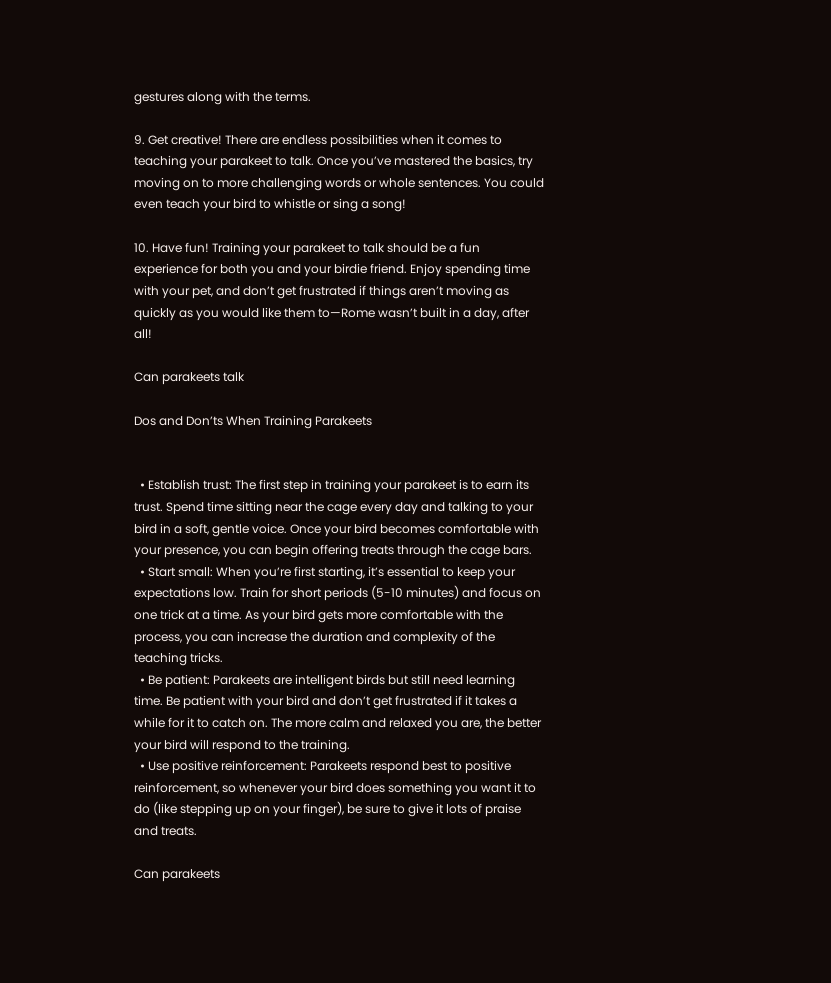gestures along with the terms.

9. Get creative! There are endless possibilities when it comes to teaching your parakeet to talk. Once you’ve mastered the basics, try moving on to more challenging words or whole sentences. You could even teach your bird to whistle or sing a song!

10. Have fun! Training your parakeet to talk should be a fun experience for both you and your birdie friend. Enjoy spending time with your pet, and don’t get frustrated if things aren’t moving as quickly as you would like them to—Rome wasn’t built in a day, after all!

Can parakeets talk

Dos and Don’ts When Training Parakeets


  • Establish trust: The first step in training your parakeet is to earn its trust. Spend time sitting near the cage every day and talking to your bird in a soft, gentle voice. Once your bird becomes comfortable with your presence, you can begin offering treats through the cage bars.
  • Start small: When you’re first starting, it’s essential to keep your expectations low. Train for short periods (5-10 minutes) and focus on one trick at a time. As your bird gets more comfortable with the process, you can increase the duration and complexity of the teaching tricks.
  • Be patient: Parakeets are intelligent birds but still need learning time. Be patient with your bird and don’t get frustrated if it takes a while for it to catch on. The more calm and relaxed you are, the better your bird will respond to the training.
  • Use positive reinforcement: Parakeets respond best to positive reinforcement, so whenever your bird does something you want it to do (like stepping up on your finger), be sure to give it lots of praise and treats.

Can parakeets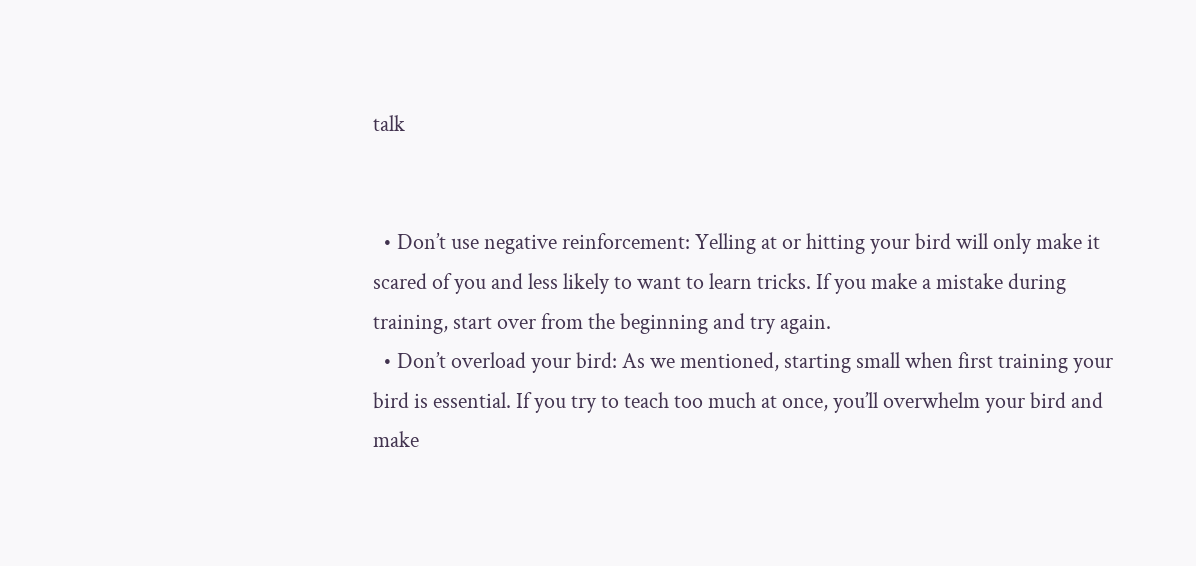talk


  • Don’t use negative reinforcement: Yelling at or hitting your bird will only make it scared of you and less likely to want to learn tricks. If you make a mistake during training, start over from the beginning and try again.
  • Don’t overload your bird: As we mentioned, starting small when first training your bird is essential. If you try to teach too much at once, you’ll overwhelm your bird and make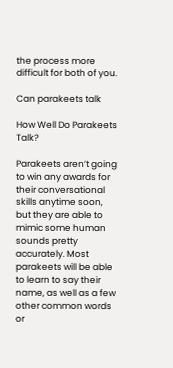the process more difficult for both of you.

Can parakeets talk

How Well Do Parakeets Talk?

Parakeets aren’t going to win any awards for their conversational skills anytime soon, but they are able to mimic some human sounds pretty accurately. Most parakeets will be able to learn to say their name, as well as a few other common words or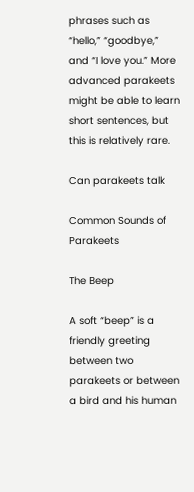phrases such as “hello,” “goodbye,” and “I love you.” More advanced parakeets might be able to learn short sentences, but this is relatively rare.

Can parakeets talk

Common Sounds of Parakeets

The Beep

A soft “beep” is a friendly greeting between two parakeets or between a bird and his human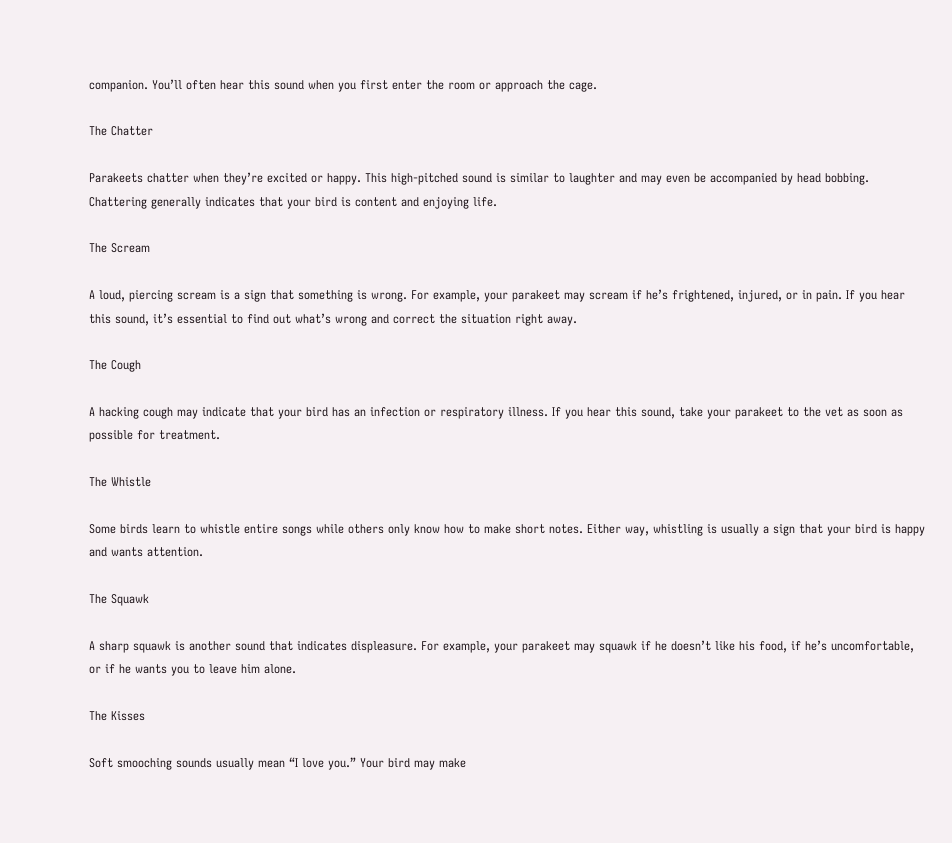companion. You’ll often hear this sound when you first enter the room or approach the cage.

The Chatter

Parakeets chatter when they’re excited or happy. This high-pitched sound is similar to laughter and may even be accompanied by head bobbing. Chattering generally indicates that your bird is content and enjoying life.

The Scream

A loud, piercing scream is a sign that something is wrong. For example, your parakeet may scream if he’s frightened, injured, or in pain. If you hear this sound, it’s essential to find out what’s wrong and correct the situation right away.

The Cough

A hacking cough may indicate that your bird has an infection or respiratory illness. If you hear this sound, take your parakeet to the vet as soon as possible for treatment.

The Whistle

Some birds learn to whistle entire songs while others only know how to make short notes. Either way, whistling is usually a sign that your bird is happy and wants attention.

The Squawk

A sharp squawk is another sound that indicates displeasure. For example, your parakeet may squawk if he doesn’t like his food, if he’s uncomfortable, or if he wants you to leave him alone.

The Kisses

Soft smooching sounds usually mean “I love you.” Your bird may make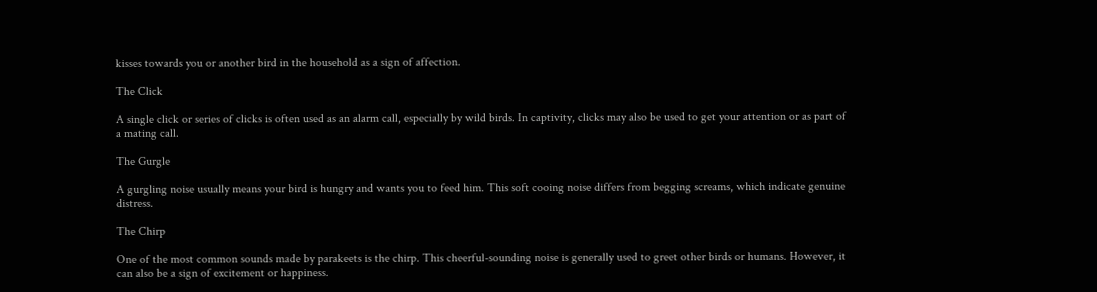kisses towards you or another bird in the household as a sign of affection.

The Click

A single click or series of clicks is often used as an alarm call, especially by wild birds. In captivity, clicks may also be used to get your attention or as part of a mating call.

The Gurgle

A gurgling noise usually means your bird is hungry and wants you to feed him. This soft cooing noise differs from begging screams, which indicate genuine distress.

The Chirp

One of the most common sounds made by parakeets is the chirp. This cheerful-sounding noise is generally used to greet other birds or humans. However, it can also be a sign of excitement or happiness.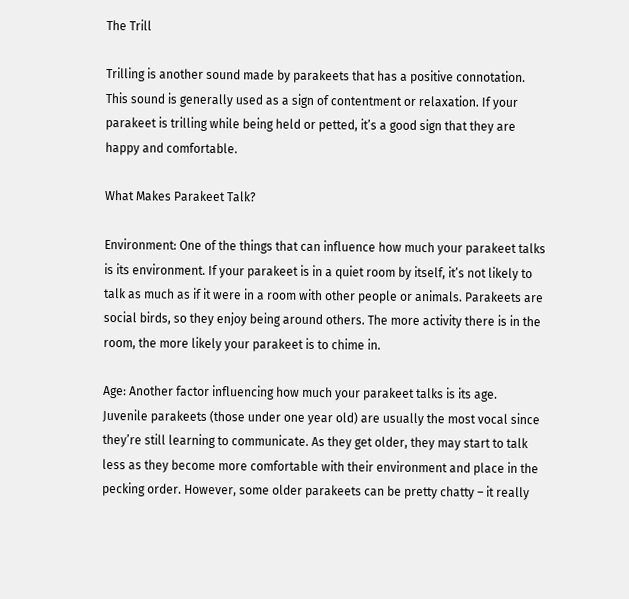The Trill

Trilling is another sound made by parakeets that has a positive connotation. This sound is generally used as a sign of contentment or relaxation. If your parakeet is trilling while being held or petted, it’s a good sign that they are happy and comfortable.

What Makes Parakeet Talk?

Environment: One of the things that can influence how much your parakeet talks is its environment. If your parakeet is in a quiet room by itself, it’s not likely to talk as much as if it were in a room with other people or animals. Parakeets are social birds, so they enjoy being around others. The more activity there is in the room, the more likely your parakeet is to chime in.

Age: Another factor influencing how much your parakeet talks is its age. Juvenile parakeets (those under one year old) are usually the most vocal since they’re still learning to communicate. As they get older, they may start to talk less as they become more comfortable with their environment and place in the pecking order. However, some older parakeets can be pretty chatty – it really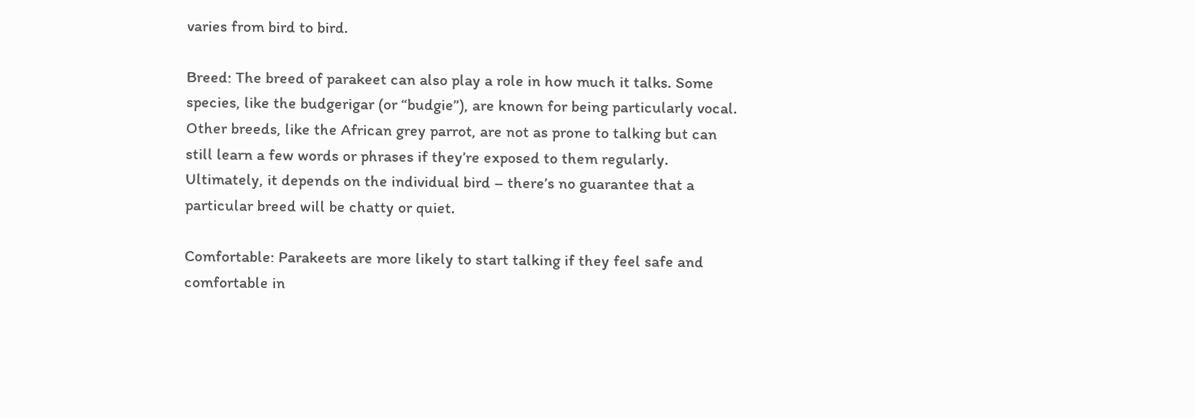varies from bird to bird.

Breed: The breed of parakeet can also play a role in how much it talks. Some species, like the budgerigar (or “budgie”), are known for being particularly vocal. Other breeds, like the African grey parrot, are not as prone to talking but can still learn a few words or phrases if they’re exposed to them regularly. Ultimately, it depends on the individual bird – there’s no guarantee that a particular breed will be chatty or quiet.

Comfortable: Parakeets are more likely to start talking if they feel safe and comfortable in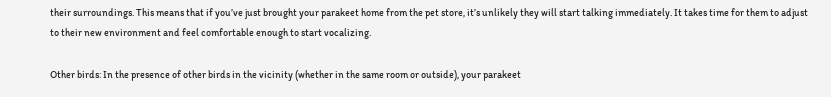their surroundings. This means that if you’ve just brought your parakeet home from the pet store, it’s unlikely they will start talking immediately. It takes time for them to adjust to their new environment and feel comfortable enough to start vocalizing.

Other birds: In the presence of other birds in the vicinity (whether in the same room or outside), your parakeet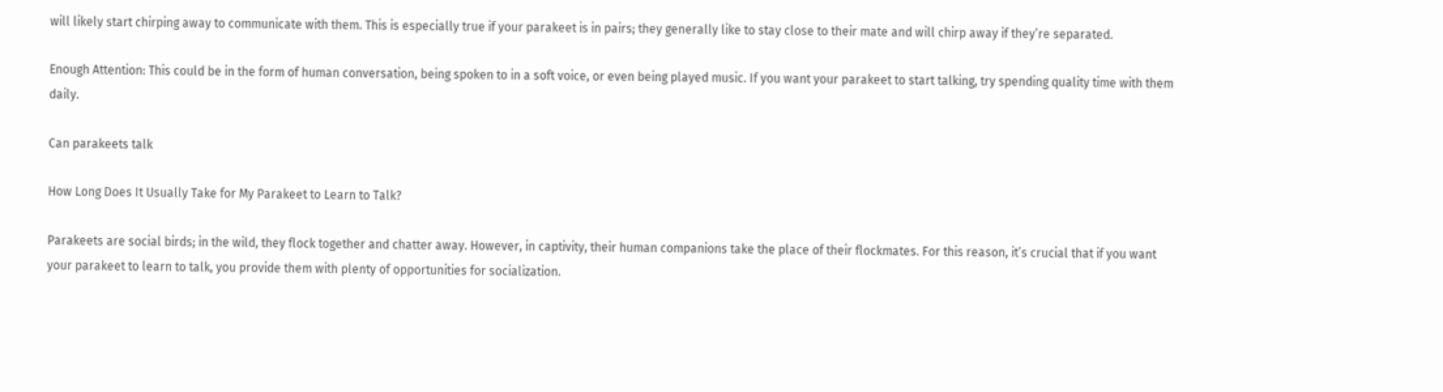will likely start chirping away to communicate with them. This is especially true if your parakeet is in pairs; they generally like to stay close to their mate and will chirp away if they’re separated.

Enough Attention: This could be in the form of human conversation, being spoken to in a soft voice, or even being played music. If you want your parakeet to start talking, try spending quality time with them daily.

Can parakeets talk

How Long Does It Usually Take for My Parakeet to Learn to Talk?

Parakeets are social birds; in the wild, they flock together and chatter away. However, in captivity, their human companions take the place of their flockmates. For this reason, it’s crucial that if you want your parakeet to learn to talk, you provide them with plenty of opportunities for socialization.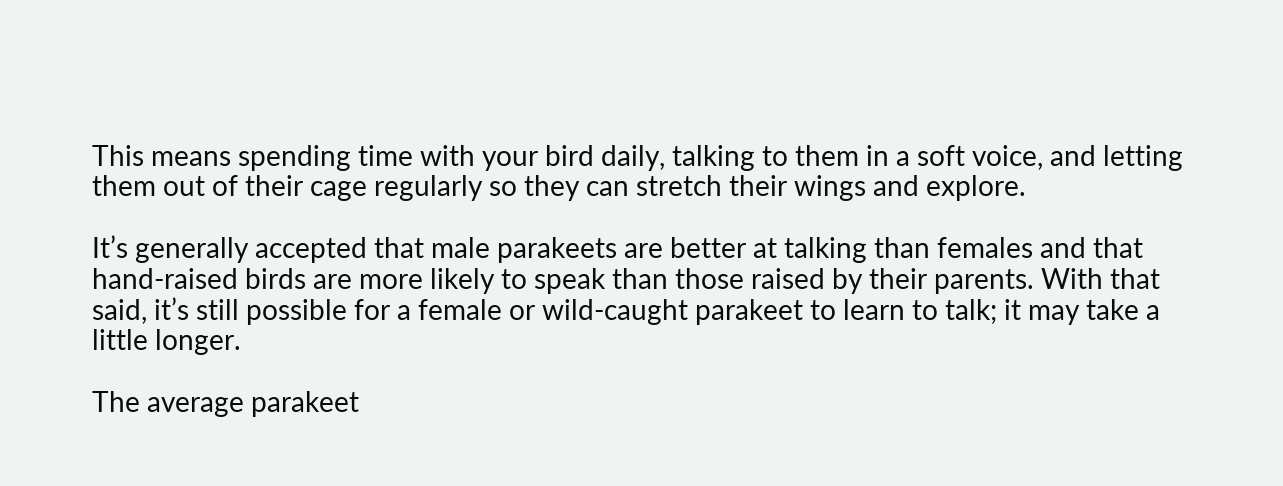This means spending time with your bird daily, talking to them in a soft voice, and letting them out of their cage regularly so they can stretch their wings and explore.

It’s generally accepted that male parakeets are better at talking than females and that hand-raised birds are more likely to speak than those raised by their parents. With that said, it’s still possible for a female or wild-caught parakeet to learn to talk; it may take a little longer.

The average parakeet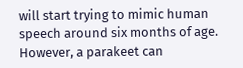will start trying to mimic human speech around six months of age. However, a parakeet can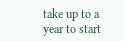take up to a year to start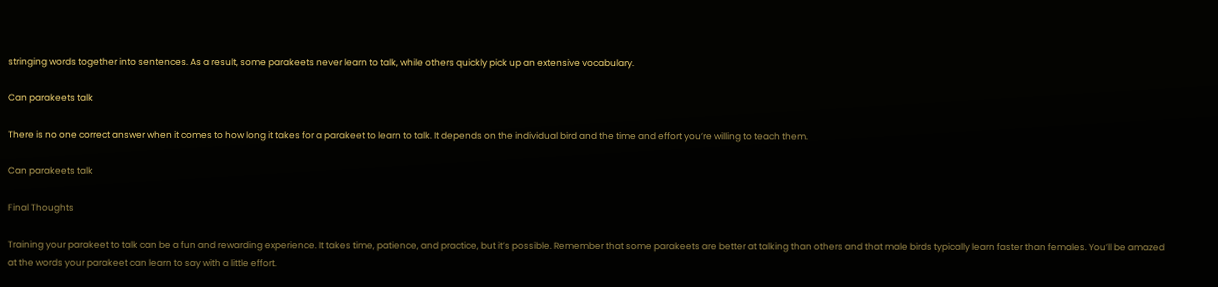stringing words together into sentences. As a result, some parakeets never learn to talk, while others quickly pick up an extensive vocabulary.

Can parakeets talk

There is no one correct answer when it comes to how long it takes for a parakeet to learn to talk. It depends on the individual bird and the time and effort you’re willing to teach them.

Can parakeets talk

Final Thoughts

Training your parakeet to talk can be a fun and rewarding experience. It takes time, patience, and practice, but it’s possible. Remember that some parakeets are better at talking than others and that male birds typically learn faster than females. You’ll be amazed at the words your parakeet can learn to say with a little effort.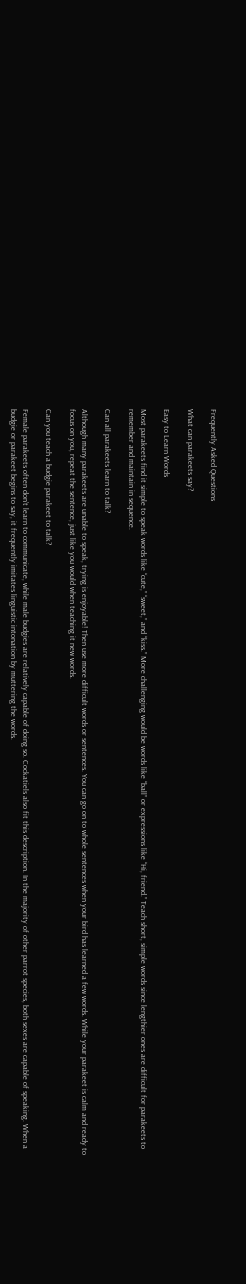Frequently Asked Questions

What can parakeets say?

Easy to Learn Words

Most parakeets find it simple to speak words like “cute,” “sweet,” and “kiss.” More challenging would be words like “ball” or expressions like “Hi, friend.” Teach short, simple words since lengthier ones are difficult for parakeets to remember and maintain in sequence.

Can all parakeets learn to talk?

Although many parakeets are unable to speak, trying is enjoyable! Then use more difficult words or sentences. You can go on to whole sentences when your bird has learned a few words. While your parakeet is calm and ready to focus on you, repeat the sentence, just like you would when teaching it new words.

Can you teach a budgie parakeet to talk?

Female parakeets often don’t learn to communicate, while male budgies are relatively capable of doing so. Cockatiels also fit this description. In the majority of other parrot species, both sexes are capable of speaking. When a budgie or parakeet begins to say, it frequently imitates linguistic intonation by muttering the words.